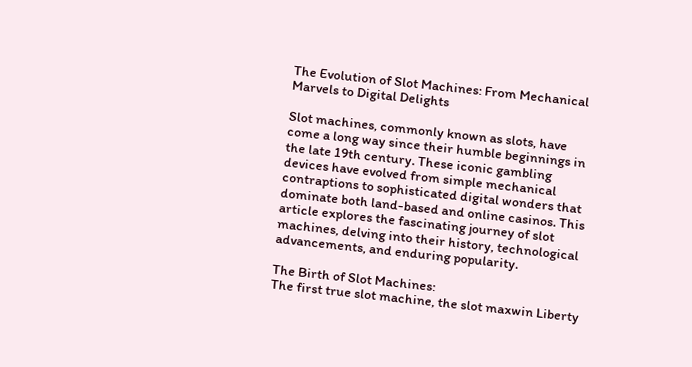The Evolution of Slot Machines: From Mechanical Marvels to Digital Delights

Slot machines, commonly known as slots, have come a long way since their humble beginnings in the late 19th century. These iconic gambling devices have evolved from simple mechanical contraptions to sophisticated digital wonders that dominate both land-based and online casinos. This article explores the fascinating journey of slot machines, delving into their history, technological advancements, and enduring popularity.

The Birth of Slot Machines:
The first true slot machine, the slot maxwin Liberty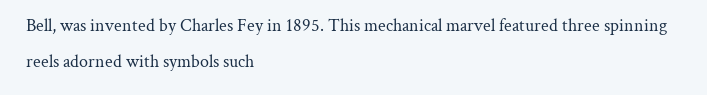Bell, was invented by Charles Fey in 1895. This mechanical marvel featured three spinning reels adorned with symbols such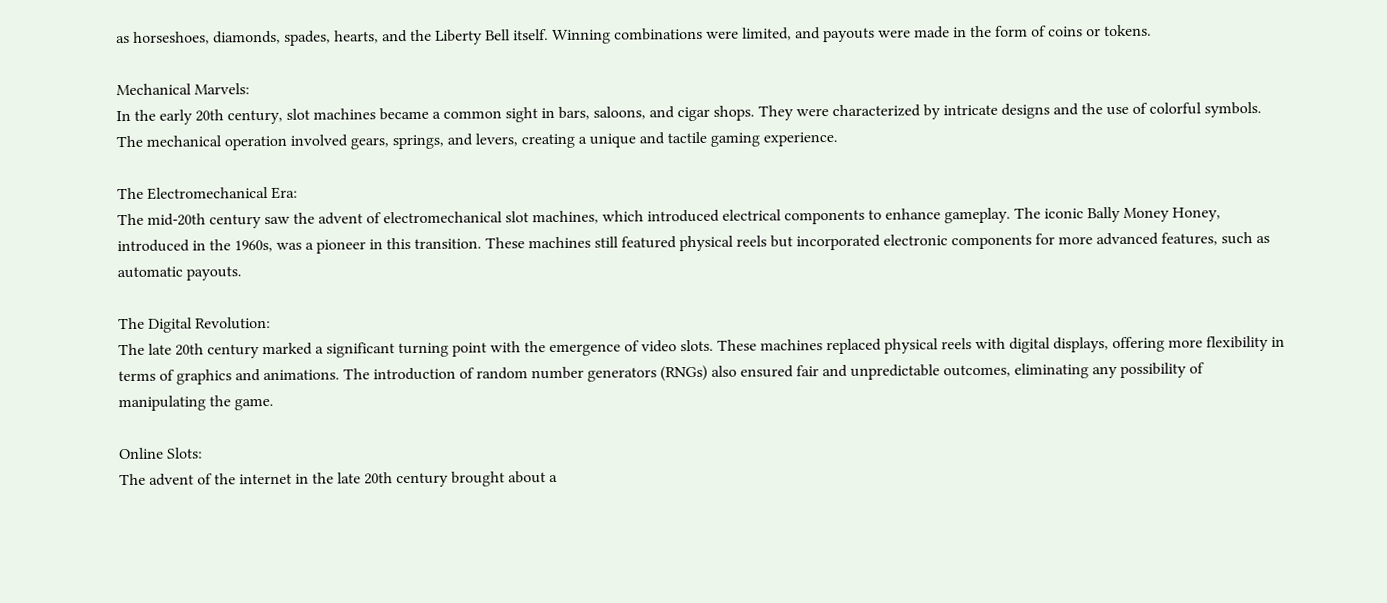as horseshoes, diamonds, spades, hearts, and the Liberty Bell itself. Winning combinations were limited, and payouts were made in the form of coins or tokens.

Mechanical Marvels:
In the early 20th century, slot machines became a common sight in bars, saloons, and cigar shops. They were characterized by intricate designs and the use of colorful symbols. The mechanical operation involved gears, springs, and levers, creating a unique and tactile gaming experience.

The Electromechanical Era:
The mid-20th century saw the advent of electromechanical slot machines, which introduced electrical components to enhance gameplay. The iconic Bally Money Honey, introduced in the 1960s, was a pioneer in this transition. These machines still featured physical reels but incorporated electronic components for more advanced features, such as automatic payouts.

The Digital Revolution:
The late 20th century marked a significant turning point with the emergence of video slots. These machines replaced physical reels with digital displays, offering more flexibility in terms of graphics and animations. The introduction of random number generators (RNGs) also ensured fair and unpredictable outcomes, eliminating any possibility of manipulating the game.

Online Slots:
The advent of the internet in the late 20th century brought about a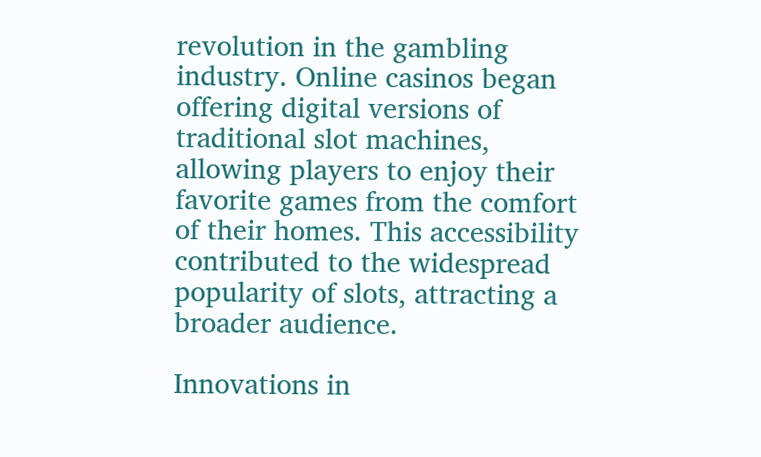revolution in the gambling industry. Online casinos began offering digital versions of traditional slot machines, allowing players to enjoy their favorite games from the comfort of their homes. This accessibility contributed to the widespread popularity of slots, attracting a broader audience.

Innovations in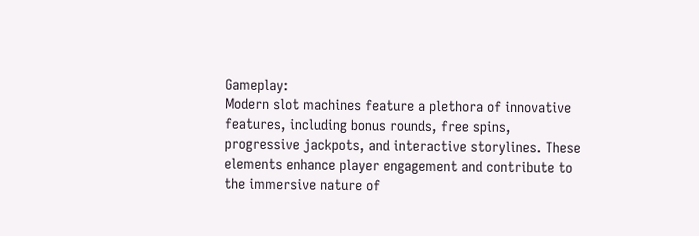Gameplay:
Modern slot machines feature a plethora of innovative features, including bonus rounds, free spins, progressive jackpots, and interactive storylines. These elements enhance player engagement and contribute to the immersive nature of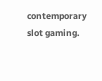contemporary slot gaming.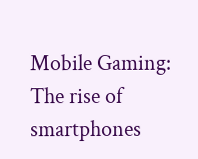Mobile Gaming:
The rise of smartphones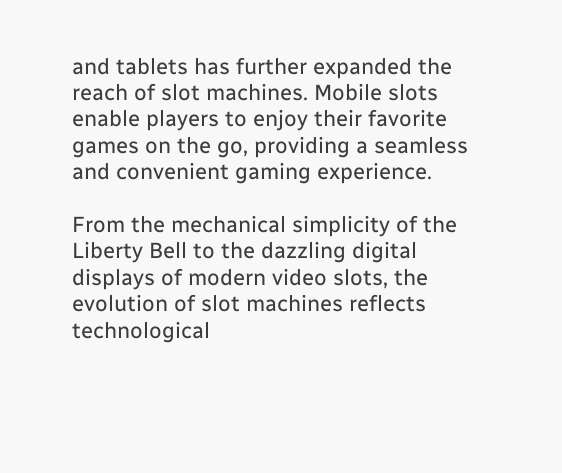and tablets has further expanded the reach of slot machines. Mobile slots enable players to enjoy their favorite games on the go, providing a seamless and convenient gaming experience.

From the mechanical simplicity of the Liberty Bell to the dazzling digital displays of modern video slots, the evolution of slot machines reflects technological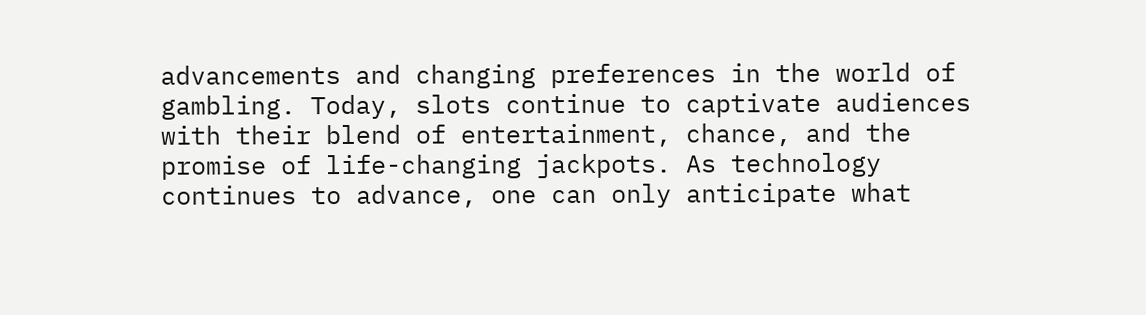advancements and changing preferences in the world of gambling. Today, slots continue to captivate audiences with their blend of entertainment, chance, and the promise of life-changing jackpots. As technology continues to advance, one can only anticipate what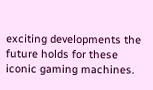exciting developments the future holds for these iconic gaming machines.